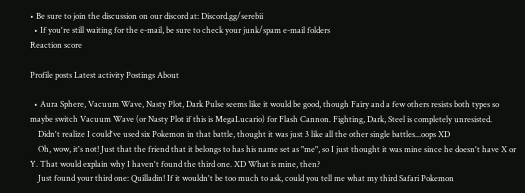• Be sure to join the discussion on our discord at: Discord.gg/serebii
  • If you're still waiting for the e-mail, be sure to check your junk/spam e-mail folders
Reaction score

Profile posts Latest activity Postings About

  • Aura Sphere, Vacuum Wave, Nasty Plot, Dark Pulse seems like it would be good, though Fairy and a few others resists both types so maybe switch Vacuum Wave (or Nasty Plot if this is MegaLucario) for Flash Cannon. Fighting, Dark, Steel is completely unresisted.
    Didn't realize I could've used six Pokemon in that battle, thought it was just 3 like all the other single battles...oops XD
    Oh, wow, it's not! Just that the friend that it belongs to has his name set as "me", so I just thought it was mine since he doesn't have X or Y. That would explain why I haven't found the third one. XD What is mine, then?
    Just found your third one: Quilladin! If it wouldn't be too much to ask, could you tell me what my third Safari Pokemon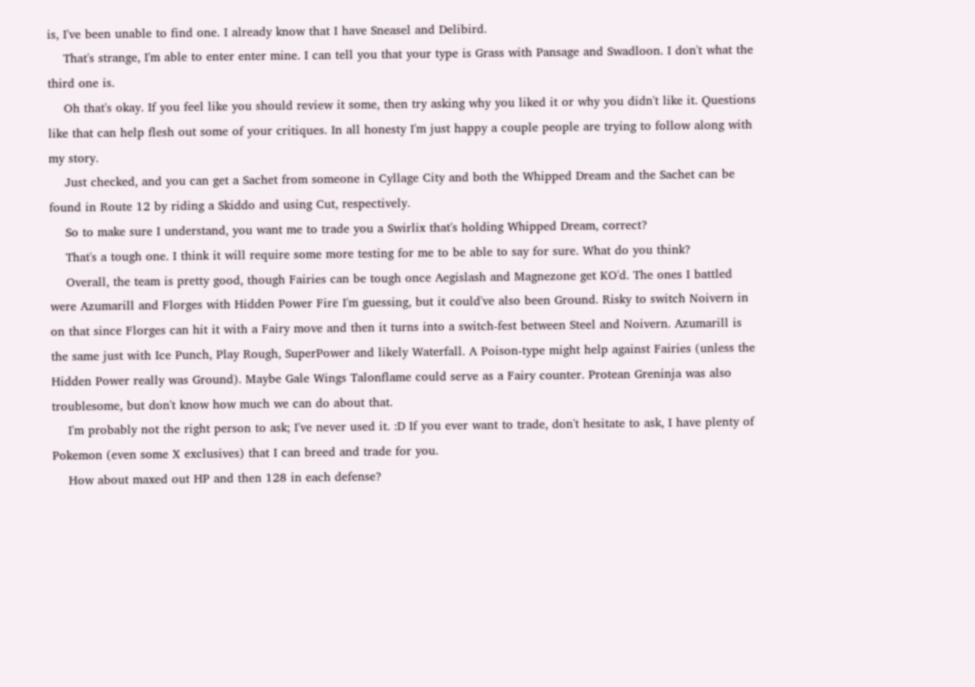is, I've been unable to find one. I already know that I have Sneasel and Delibird.
    That's strange, I'm able to enter enter mine. I can tell you that your type is Grass with Pansage and Swadloon. I don't what the third one is.
    Oh that's okay. If you feel like you should review it some, then try asking why you liked it or why you didn't like it. Questions like that can help flesh out some of your critiques. In all honesty I'm just happy a couple people are trying to follow along with my story.
    Just checked, and you can get a Sachet from someone in Cyllage City and both the Whipped Dream and the Sachet can be found in Route 12 by riding a Skiddo and using Cut, respectively.
    So to make sure I understand, you want me to trade you a Swirlix that's holding Whipped Dream, correct?
    That's a tough one. I think it will require some more testing for me to be able to say for sure. What do you think?
    Overall, the team is pretty good, though Fairies can be tough once Aegislash and Magnezone get KO'd. The ones I battled were Azumarill and Florges with Hidden Power Fire I'm guessing, but it could've also been Ground. Risky to switch Noivern in on that since Florges can hit it with a Fairy move and then it turns into a switch-fest between Steel and Noivern. Azumarill is the same just with Ice Punch, Play Rough, SuperPower and likely Waterfall. A Poison-type might help against Fairies (unless the Hidden Power really was Ground). Maybe Gale Wings Talonflame could serve as a Fairy counter. Protean Greninja was also troublesome, but don't know how much we can do about that.
    I'm probably not the right person to ask; I've never used it. :D If you ever want to trade, don't hesitate to ask, I have plenty of Pokemon (even some X exclusives) that I can breed and trade for you.
    How about maxed out HP and then 128 in each defense?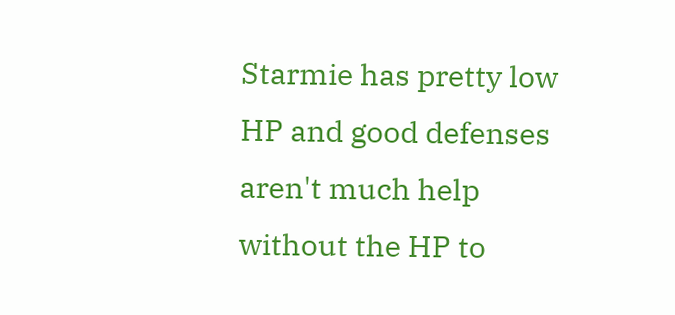Starmie has pretty low HP and good defenses aren't much help without the HP to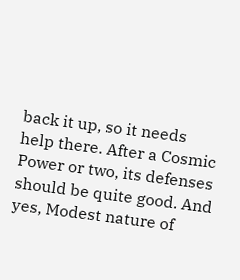back it up, so it needs help there. After a Cosmic Power or two, its defenses should be quite good. And yes, Modest nature of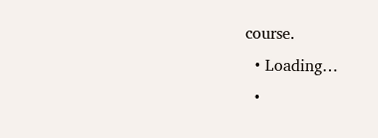course.
  • Loading…
  •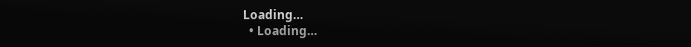Loading…
  • Loading…